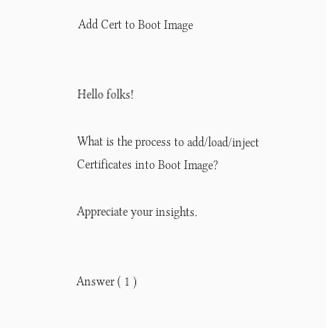Add Cert to Boot Image


Hello folks!

What is the process to add/load/inject Certificates into Boot Image?

Appreciate your insights.


Answer ( 1 )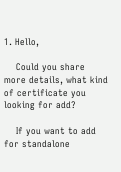1. Hello,

    Could you share more details, what kind of certificate you looking for add?

    If you want to add for standalone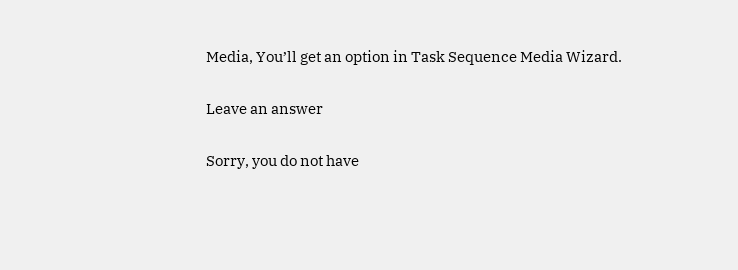Media, You’ll get an option in Task Sequence Media Wizard.

Leave an answer

Sorry, you do not have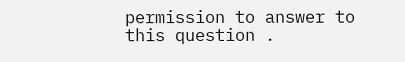permission to answer to this question .